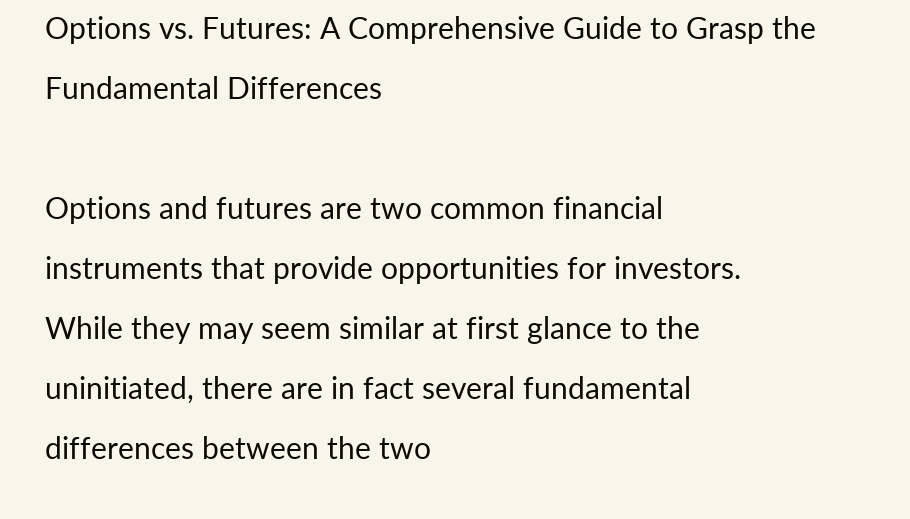Options vs. Futures: A Comprehensive Guide to Grasp the Fundamental Differences

Options and futures are two common financial instruments that provide opportunities for investors. While they may seem similar at first glance to the uninitiated, there are in fact several fundamental differences between the two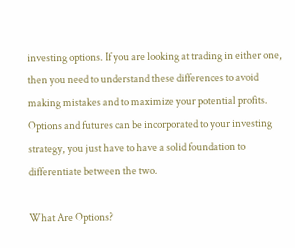investing options. If you are looking at trading in either one, then you need to understand these differences to avoid making mistakes and to maximize your potential profits. Options and futures can be incorporated to your investing strategy, you just have to have a solid foundation to differentiate between the two.

What Are Options?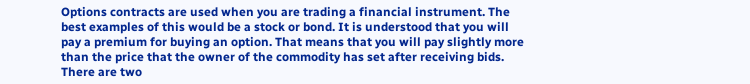Options contracts are used when you are trading a financial instrument. The best examples of this would be a stock or bond. It is understood that you will pay a premium for buying an option. That means that you will pay slightly more than the price that the owner of the commodity has set after receiving bids. There are two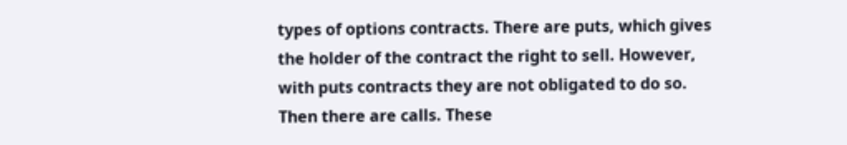types of options contracts. There are puts, which gives the holder of the contract the right to sell. However, with puts contracts they are not obligated to do so. Then there are calls. These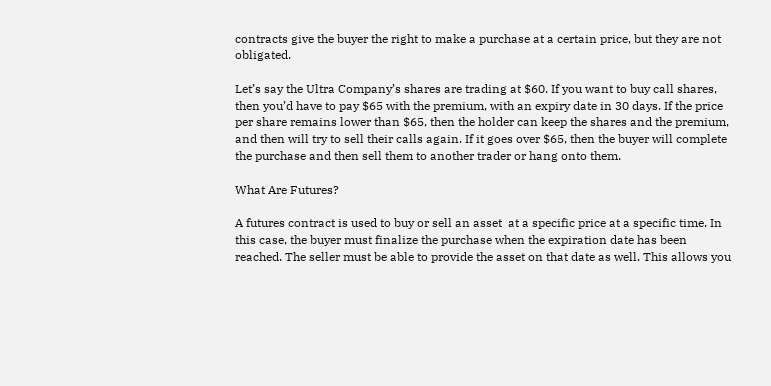contracts give the buyer the right to make a purchase at a certain price, but they are not obligated.

Let’s say the Ultra Company’s shares are trading at $60. If you want to buy call shares, then you’d have to pay $65 with the premium, with an expiry date in 30 days. If the price per share remains lower than $65, then the holder can keep the shares and the premium, and then will try to sell their calls again. If it goes over $65, then the buyer will complete the purchase and then sell them to another trader or hang onto them.

What Are Futures?

A futures contract is used to buy or sell an asset  at a specific price at a specific time. In this case, the buyer must finalize the purchase when the expiration date has been reached. The seller must be able to provide the asset on that date as well. This allows you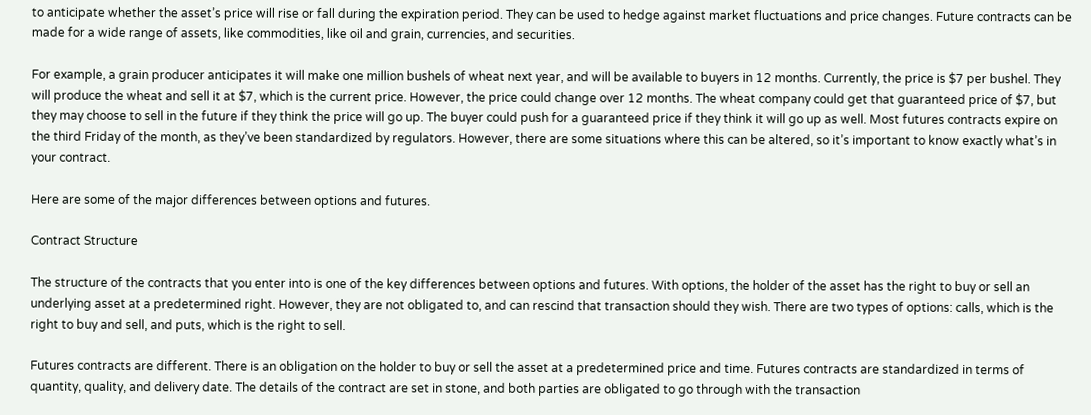to anticipate whether the asset’s price will rise or fall during the expiration period. They can be used to hedge against market fluctuations and price changes. Future contracts can be made for a wide range of assets, like commodities, like oil and grain, currencies, and securities.

For example, a grain producer anticipates it will make one million bushels of wheat next year, and will be available to buyers in 12 months. Currently, the price is $7 per bushel. They will produce the wheat and sell it at $7, which is the current price. However, the price could change over 12 months. The wheat company could get that guaranteed price of $7, but they may choose to sell in the future if they think the price will go up. The buyer could push for a guaranteed price if they think it will go up as well. Most futures contracts expire on the third Friday of the month, as they’ve been standardized by regulators. However, there are some situations where this can be altered, so it’s important to know exactly what’s in your contract.

Here are some of the major differences between options and futures.

Contract Structure

The structure of the contracts that you enter into is one of the key differences between options and futures. With options, the holder of the asset has the right to buy or sell an underlying asset at a predetermined right. However, they are not obligated to, and can rescind that transaction should they wish. There are two types of options: calls, which is the right to buy and sell, and puts, which is the right to sell.

Futures contracts are different. There is an obligation on the holder to buy or sell the asset at a predetermined price and time. Futures contracts are standardized in terms of quantity, quality, and delivery date. The details of the contract are set in stone, and both parties are obligated to go through with the transaction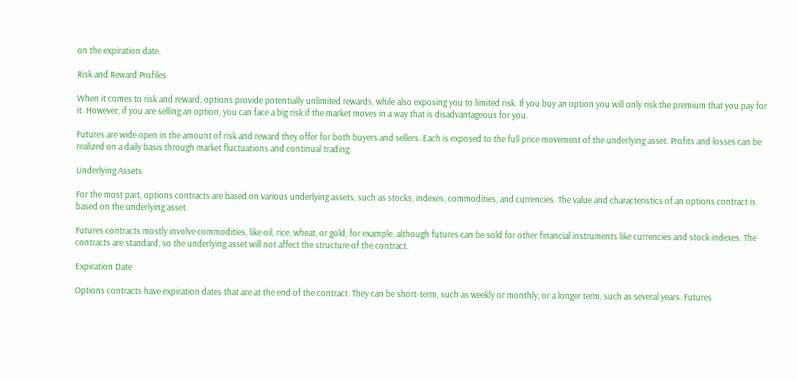on the expiration date.

Risk and Reward Profiles

When it comes to risk and reward, options provide potentially unlimited rewards, while also exposing you to limited risk. If you buy an option you will only risk the premium that you pay for it. However, if you are selling an option, you can face a big risk if the market moves in a way that is disadvantageous for you.

Futures are wide open in the amount of risk and reward they offer for both buyers and sellers. Each is exposed to the full price movement of the underlying asset. Profits and losses can be realized on a daily basis through market fluctuations and continual trading.

Underlying Assets

For the most part, options contracts are based on various underlying assets, such as stocks, indexes, commodities, and currencies. The value and characteristics of an options contract is based on the underlying asset.

Futures contracts mostly involve commodities, like oil, rice, wheat, or gold, for example, although futures can be sold for other financial instruments like currencies and stock indexes. The contracts are standard, so the underlying asset will not affect the structure of the contract.

Expiration Date

Options contracts have expiration dates that are at the end of the contract. They can be short-term, such as weekly or monthly, or a longer term, such as several years. Futures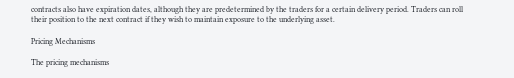contracts also have expiration dates, although they are predetermined by the traders for a certain delivery period. Traders can roll their position to the next contract if they wish to maintain exposure to the underlying asset.

Pricing Mechanisms

The pricing mechanisms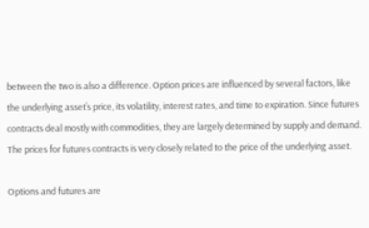between the two is also a difference. Option prices are influenced by several factors, like the underlying asset’s price, its volatility, interest rates, and time to expiration. Since futures contracts deal mostly with commodities, they are largely determined by supply and demand. The prices for futures contracts is very closely related to the price of the underlying asset.

Options and futures are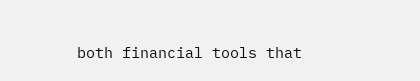both financial tools that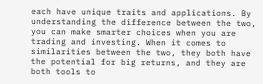each have unique traits and applications. By understanding the difference between the two, you can make smarter choices when you are trading and investing. When it comes to similarities between the two, they both have the potential for big returns, and they are both tools to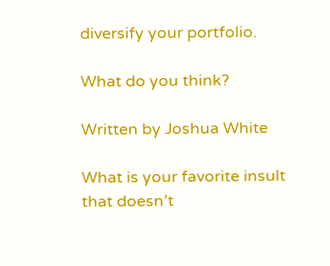diversify your portfolio.

What do you think?

Written by Joshua White

What is your favorite insult that doesn’t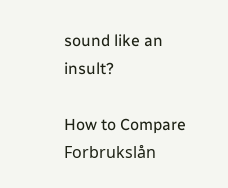sound like an insult?

How to Compare Forbrukslån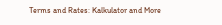Terms and Rates: Kalkulator and More